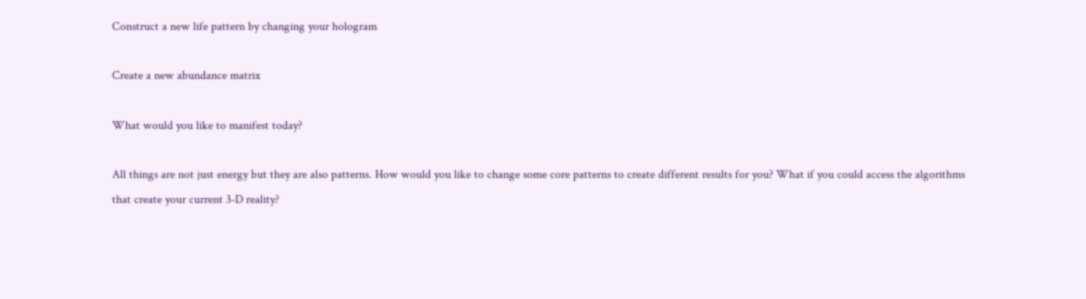Construct a new life pattern by changing your hologram

Create a new abundance matrix

What would you like to manifest today?

All things are not just energy but they are also patterns. How would you like to change some core patterns to create different results for you? What if you could access the algorithms that create your current 3-D reality?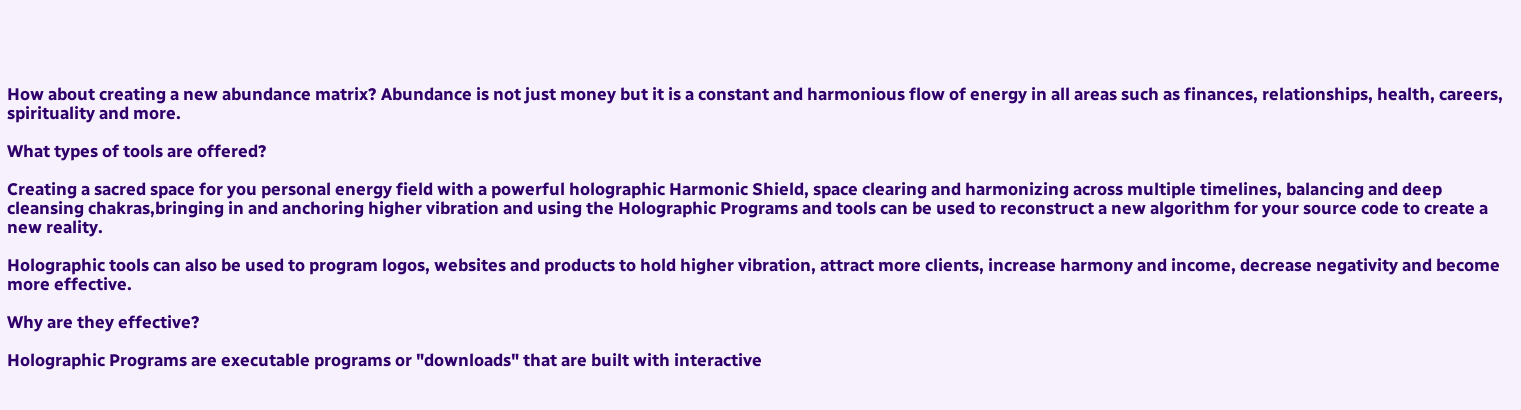How about creating a new abundance matrix? Abundance is not just money but it is a constant and harmonious flow of energy in all areas such as finances, relationships, health, careers, spirituality and more.

What types of tools are offered?

Creating a sacred space for you personal energy field with a powerful holographic Harmonic Shield, space clearing and harmonizing across multiple timelines, balancing and deep cleansing chakras,bringing in and anchoring higher vibration and using the Holographic Programs and tools can be used to reconstruct a new algorithm for your source code to create a new reality.

Holographic tools can also be used to program logos, websites and products to hold higher vibration, attract more clients, increase harmony and income, decrease negativity and become more effective.

Why are they effective?

Holographic Programs are executable programs or "downloads" that are built with interactive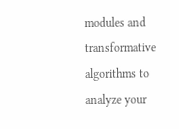modules and transformative algorithms to analyze your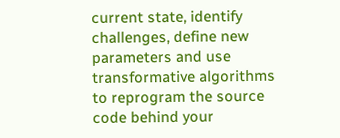current state, identify challenges, define new parameters and use transformative algorithms to reprogram the source code behind your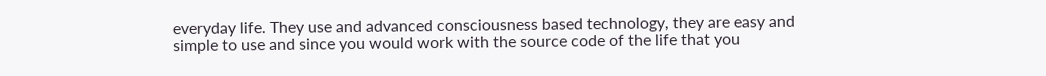everyday life. They use and advanced consciousness based technology, they are easy and simple to use and since you would work with the source code of the life that you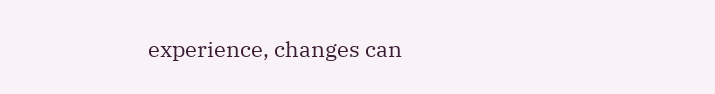experience, changes can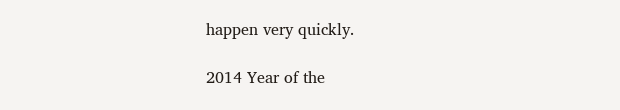happen very quickly.

2014 Year of the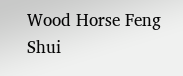Wood Horse Feng Shui